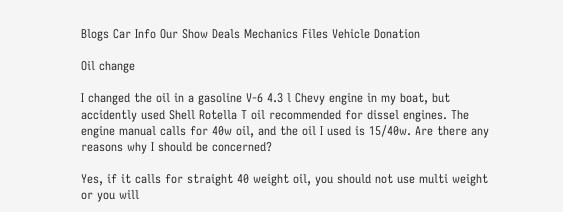Blogs Car Info Our Show Deals Mechanics Files Vehicle Donation

Oil change

I changed the oil in a gasoline V-6 4.3 l Chevy engine in my boat, but accidently used Shell Rotella T oil recommended for dissel engines. The engine manual calls for 40w oil, and the oil I used is 15/40w. Are there any reasons why I should be concerned?

Yes, if it calls for straight 40 weight oil, you should not use multi weight or you will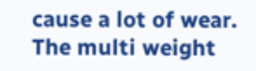cause a lot of wear. The multi weight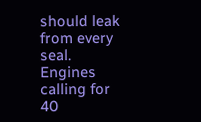should leak from every seal. Engines calling for 40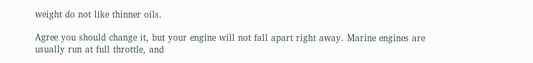weight do not like thinner oils.

Agree you should change it, but your engine will not fall apart right away. Marine engines are usually run at full throttle, and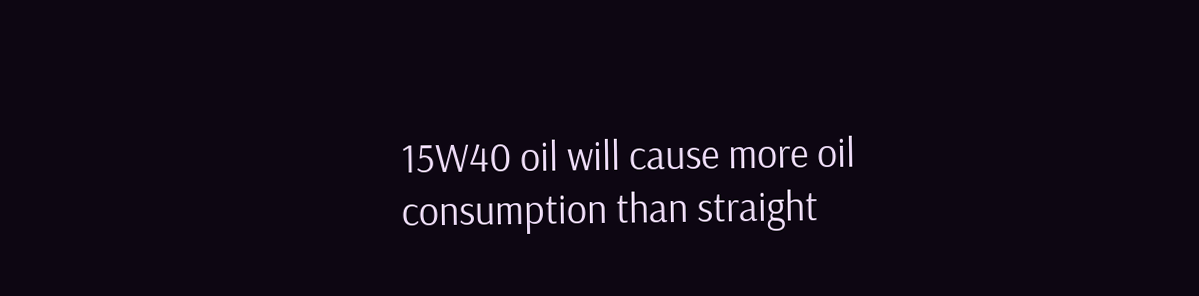15W40 oil will cause more oil consumption than straight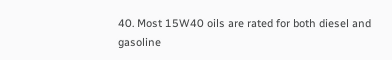40. Most 15W40 oils are rated for both diesel and gasoline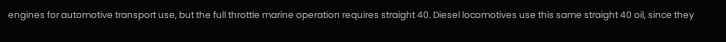engines for automotive transport use, but the full throttle marine operation requires straight 40. Diesel locomotives use this same straight 40 oil, since they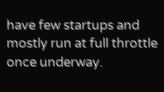have few startups and mostly run at full throttle once underway.